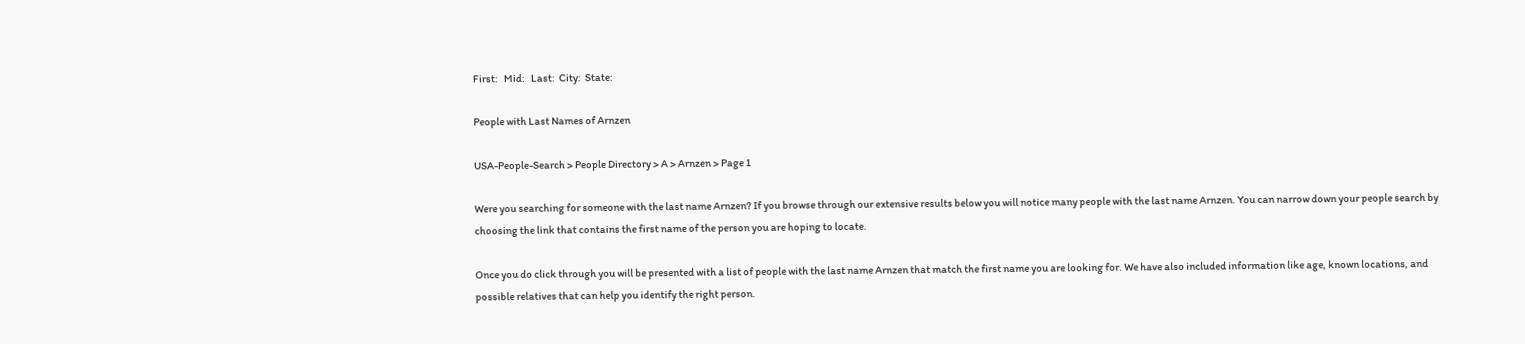First:   Mid:   Last:  City:  State:

People with Last Names of Arnzen

USA-People-Search > People Directory > A > Arnzen > Page 1

Were you searching for someone with the last name Arnzen? If you browse through our extensive results below you will notice many people with the last name Arnzen. You can narrow down your people search by choosing the link that contains the first name of the person you are hoping to locate.

Once you do click through you will be presented with a list of people with the last name Arnzen that match the first name you are looking for. We have also included information like age, known locations, and possible relatives that can help you identify the right person.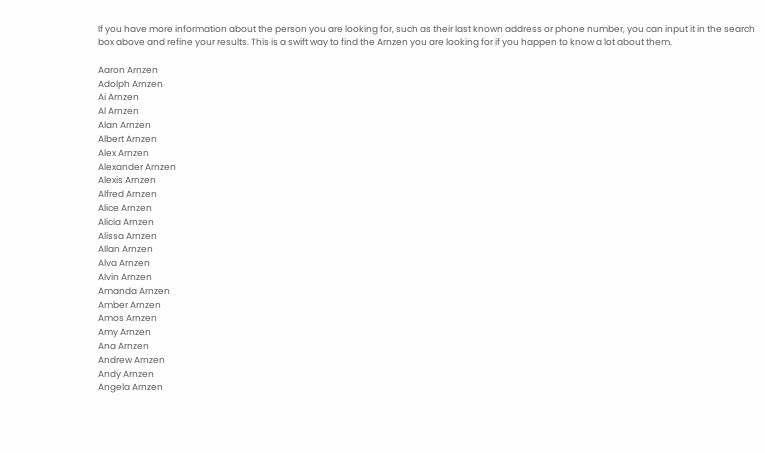If you have more information about the person you are looking for, such as their last known address or phone number, you can input it in the search box above and refine your results. This is a swift way to find the Arnzen you are looking for if you happen to know a lot about them.

Aaron Arnzen
Adolph Arnzen
Ai Arnzen
Al Arnzen
Alan Arnzen
Albert Arnzen
Alex Arnzen
Alexander Arnzen
Alexis Arnzen
Alfred Arnzen
Alice Arnzen
Alicia Arnzen
Alissa Arnzen
Allan Arnzen
Alva Arnzen
Alvin Arnzen
Amanda Arnzen
Amber Arnzen
Amos Arnzen
Amy Arnzen
Ana Arnzen
Andrew Arnzen
Andy Arnzen
Angela Arnzen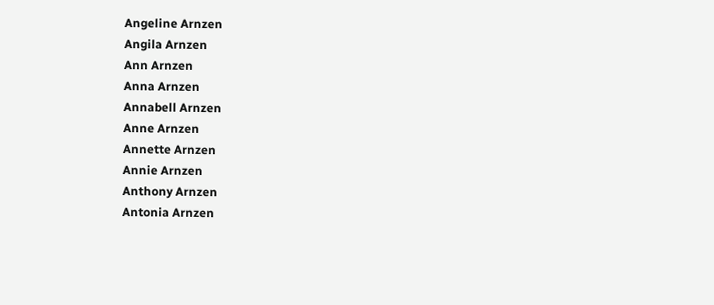Angeline Arnzen
Angila Arnzen
Ann Arnzen
Anna Arnzen
Annabell Arnzen
Anne Arnzen
Annette Arnzen
Annie Arnzen
Anthony Arnzen
Antonia Arnzen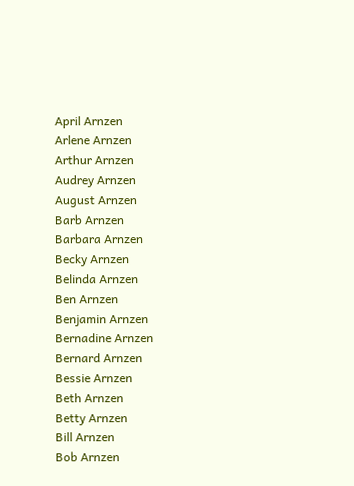April Arnzen
Arlene Arnzen
Arthur Arnzen
Audrey Arnzen
August Arnzen
Barb Arnzen
Barbara Arnzen
Becky Arnzen
Belinda Arnzen
Ben Arnzen
Benjamin Arnzen
Bernadine Arnzen
Bernard Arnzen
Bessie Arnzen
Beth Arnzen
Betty Arnzen
Bill Arnzen
Bob Arnzen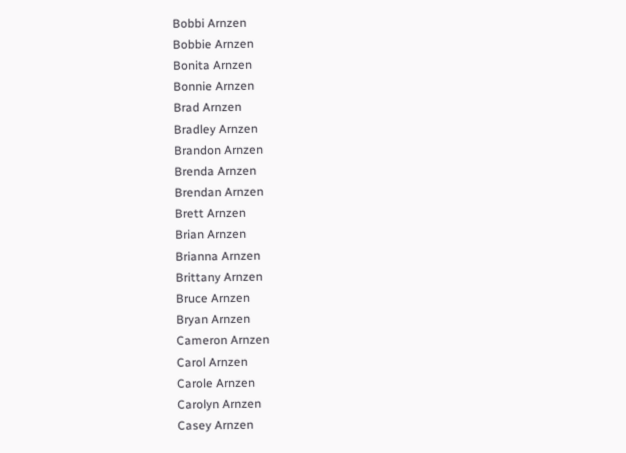Bobbi Arnzen
Bobbie Arnzen
Bonita Arnzen
Bonnie Arnzen
Brad Arnzen
Bradley Arnzen
Brandon Arnzen
Brenda Arnzen
Brendan Arnzen
Brett Arnzen
Brian Arnzen
Brianna Arnzen
Brittany Arnzen
Bruce Arnzen
Bryan Arnzen
Cameron Arnzen
Carol Arnzen
Carole Arnzen
Carolyn Arnzen
Casey Arnzen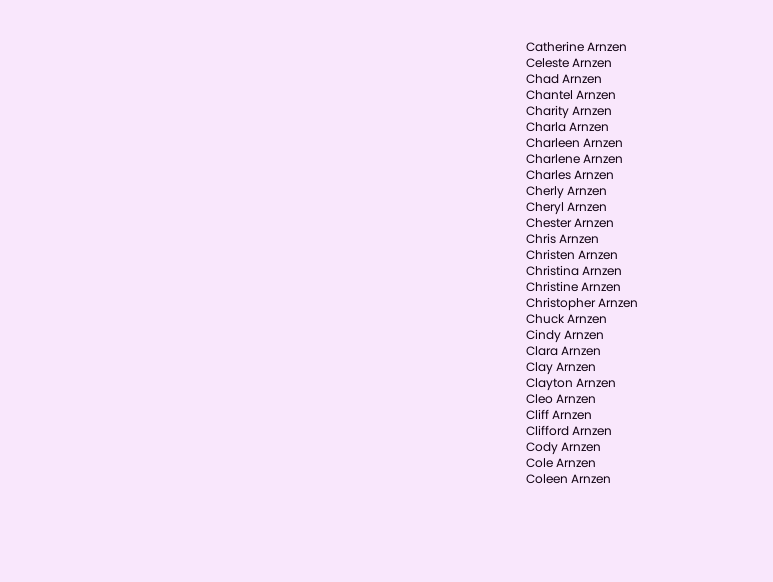Catherine Arnzen
Celeste Arnzen
Chad Arnzen
Chantel Arnzen
Charity Arnzen
Charla Arnzen
Charleen Arnzen
Charlene Arnzen
Charles Arnzen
Cherly Arnzen
Cheryl Arnzen
Chester Arnzen
Chris Arnzen
Christen Arnzen
Christina Arnzen
Christine Arnzen
Christopher Arnzen
Chuck Arnzen
Cindy Arnzen
Clara Arnzen
Clay Arnzen
Clayton Arnzen
Cleo Arnzen
Cliff Arnzen
Clifford Arnzen
Cody Arnzen
Cole Arnzen
Coleen Arnzen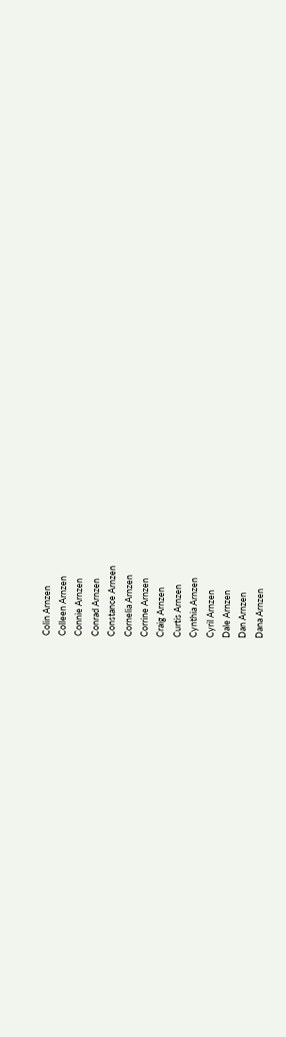Colin Arnzen
Colleen Arnzen
Connie Arnzen
Conrad Arnzen
Constance Arnzen
Cornelia Arnzen
Corrine Arnzen
Craig Arnzen
Curtis Arnzen
Cynthia Arnzen
Cyril Arnzen
Dale Arnzen
Dan Arnzen
Dana Arnzen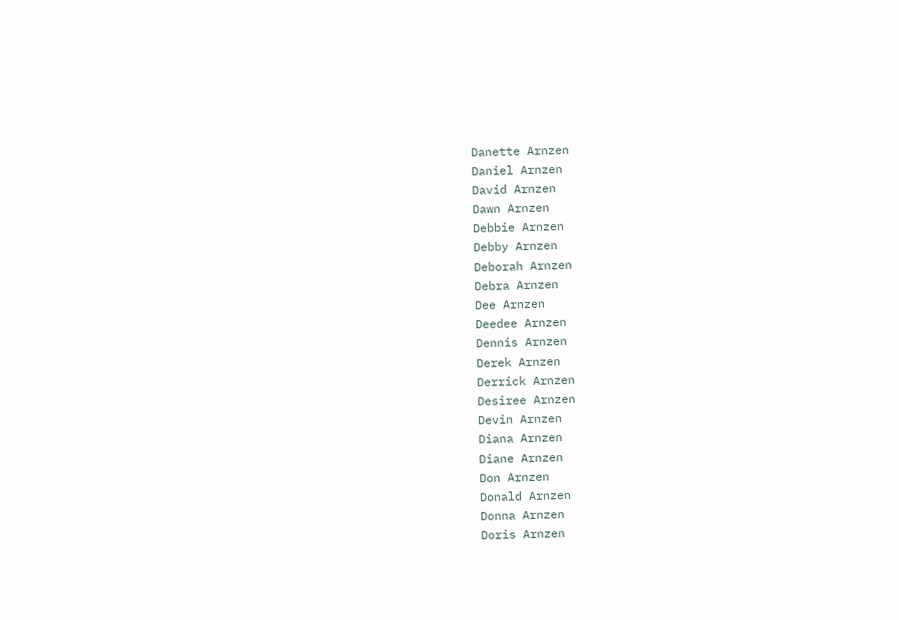Danette Arnzen
Daniel Arnzen
David Arnzen
Dawn Arnzen
Debbie Arnzen
Debby Arnzen
Deborah Arnzen
Debra Arnzen
Dee Arnzen
Deedee Arnzen
Dennis Arnzen
Derek Arnzen
Derrick Arnzen
Desiree Arnzen
Devin Arnzen
Diana Arnzen
Diane Arnzen
Don Arnzen
Donald Arnzen
Donna Arnzen
Doris Arnzen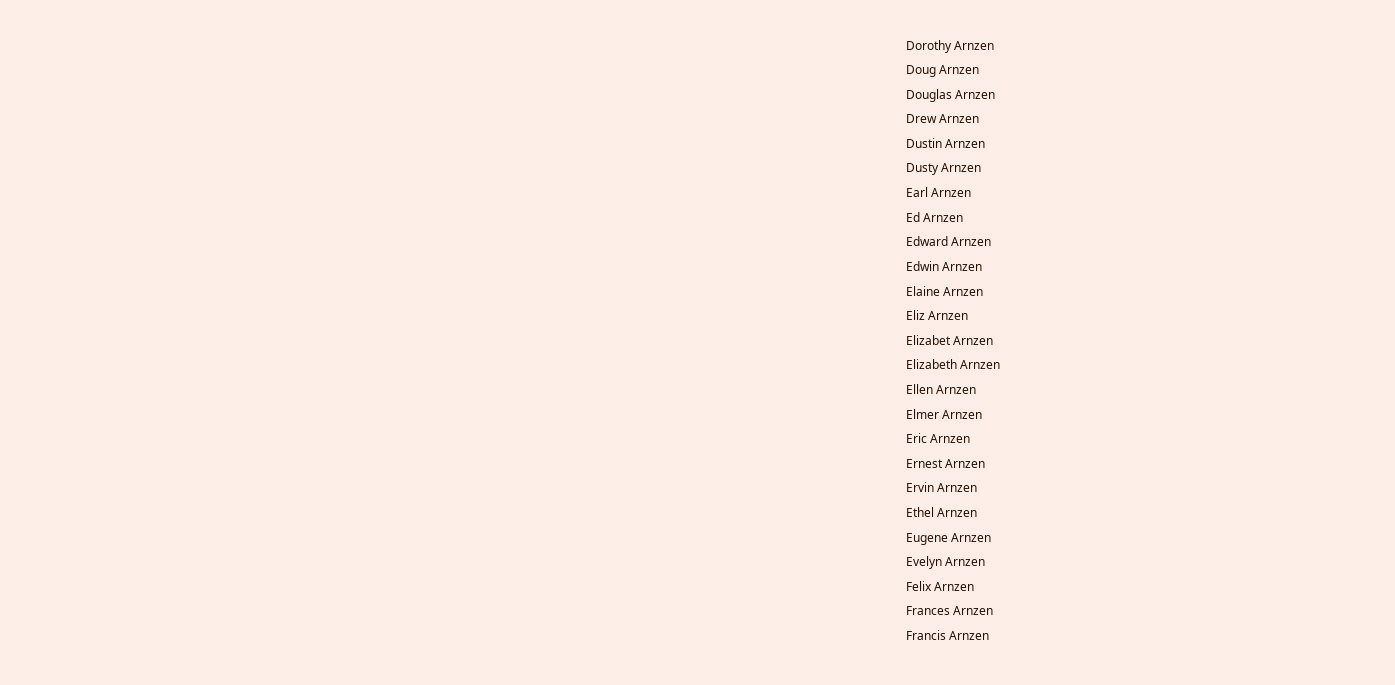Dorothy Arnzen
Doug Arnzen
Douglas Arnzen
Drew Arnzen
Dustin Arnzen
Dusty Arnzen
Earl Arnzen
Ed Arnzen
Edward Arnzen
Edwin Arnzen
Elaine Arnzen
Eliz Arnzen
Elizabet Arnzen
Elizabeth Arnzen
Ellen Arnzen
Elmer Arnzen
Eric Arnzen
Ernest Arnzen
Ervin Arnzen
Ethel Arnzen
Eugene Arnzen
Evelyn Arnzen
Felix Arnzen
Frances Arnzen
Francis Arnzen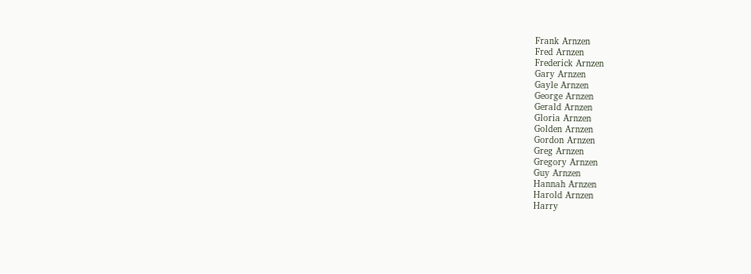Frank Arnzen
Fred Arnzen
Frederick Arnzen
Gary Arnzen
Gayle Arnzen
George Arnzen
Gerald Arnzen
Gloria Arnzen
Golden Arnzen
Gordon Arnzen
Greg Arnzen
Gregory Arnzen
Guy Arnzen
Hannah Arnzen
Harold Arnzen
Harry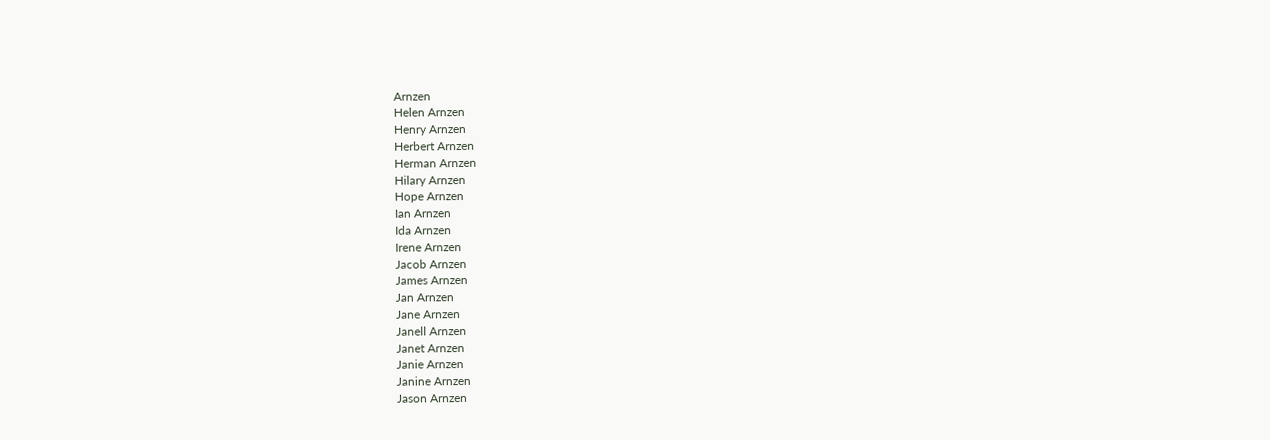Arnzen
Helen Arnzen
Henry Arnzen
Herbert Arnzen
Herman Arnzen
Hilary Arnzen
Hope Arnzen
Ian Arnzen
Ida Arnzen
Irene Arnzen
Jacob Arnzen
James Arnzen
Jan Arnzen
Jane Arnzen
Janell Arnzen
Janet Arnzen
Janie Arnzen
Janine Arnzen
Jason Arnzen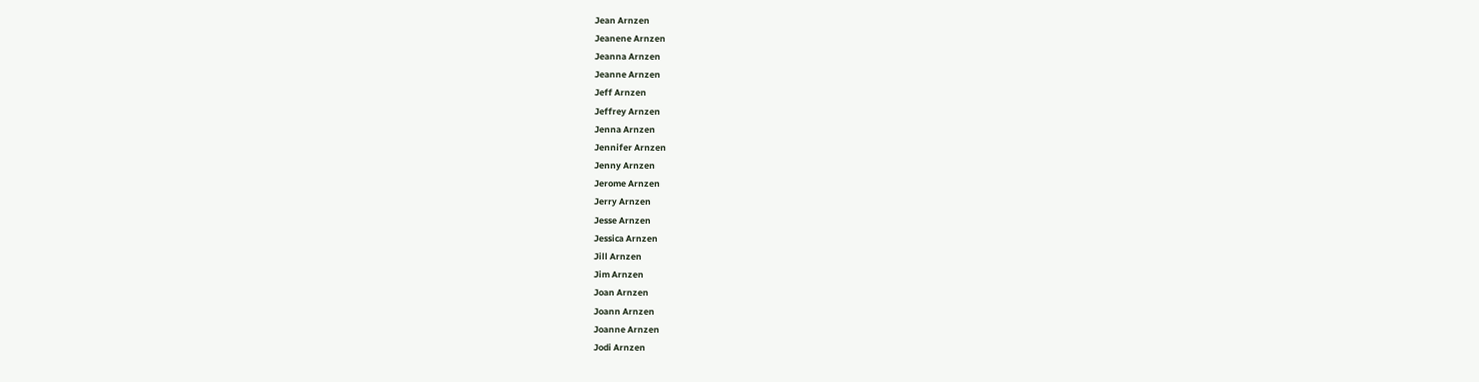Jean Arnzen
Jeanene Arnzen
Jeanna Arnzen
Jeanne Arnzen
Jeff Arnzen
Jeffrey Arnzen
Jenna Arnzen
Jennifer Arnzen
Jenny Arnzen
Jerome Arnzen
Jerry Arnzen
Jesse Arnzen
Jessica Arnzen
Jill Arnzen
Jim Arnzen
Joan Arnzen
Joann Arnzen
Joanne Arnzen
Jodi Arnzen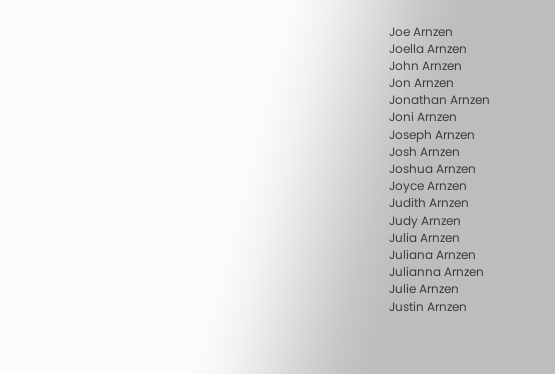Joe Arnzen
Joella Arnzen
John Arnzen
Jon Arnzen
Jonathan Arnzen
Joni Arnzen
Joseph Arnzen
Josh Arnzen
Joshua Arnzen
Joyce Arnzen
Judith Arnzen
Judy Arnzen
Julia Arnzen
Juliana Arnzen
Julianna Arnzen
Julie Arnzen
Justin Arnzen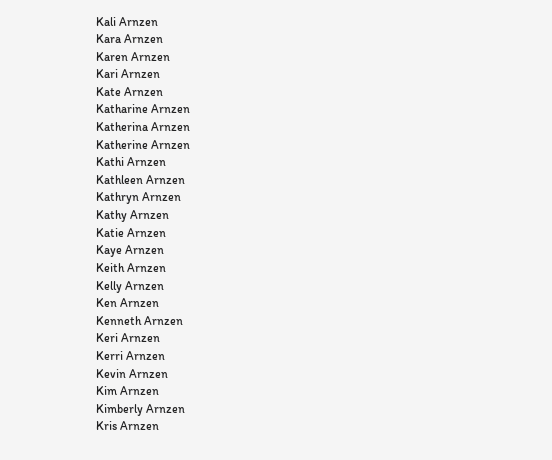Kali Arnzen
Kara Arnzen
Karen Arnzen
Kari Arnzen
Kate Arnzen
Katharine Arnzen
Katherina Arnzen
Katherine Arnzen
Kathi Arnzen
Kathleen Arnzen
Kathryn Arnzen
Kathy Arnzen
Katie Arnzen
Kaye Arnzen
Keith Arnzen
Kelly Arnzen
Ken Arnzen
Kenneth Arnzen
Keri Arnzen
Kerri Arnzen
Kevin Arnzen
Kim Arnzen
Kimberly Arnzen
Kris Arnzen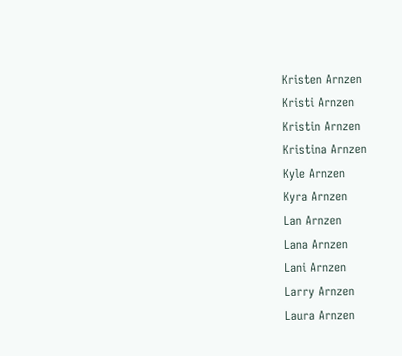Kristen Arnzen
Kristi Arnzen
Kristin Arnzen
Kristina Arnzen
Kyle Arnzen
Kyra Arnzen
Lan Arnzen
Lana Arnzen
Lani Arnzen
Larry Arnzen
Laura Arnzen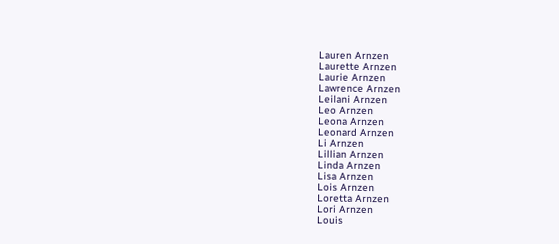Lauren Arnzen
Laurette Arnzen
Laurie Arnzen
Lawrence Arnzen
Leilani Arnzen
Leo Arnzen
Leona Arnzen
Leonard Arnzen
Li Arnzen
Lillian Arnzen
Linda Arnzen
Lisa Arnzen
Lois Arnzen
Loretta Arnzen
Lori Arnzen
Louis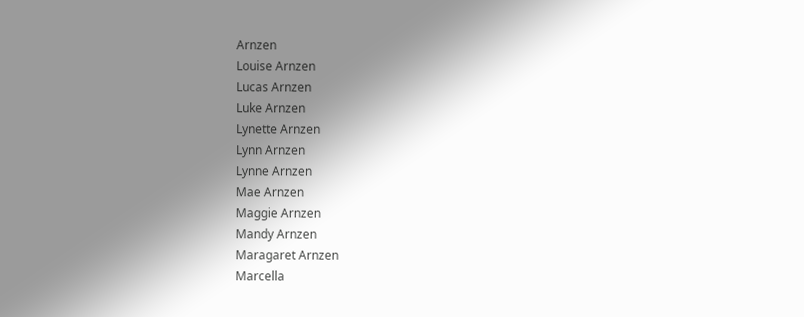Arnzen
Louise Arnzen
Lucas Arnzen
Luke Arnzen
Lynette Arnzen
Lynn Arnzen
Lynne Arnzen
Mae Arnzen
Maggie Arnzen
Mandy Arnzen
Maragaret Arnzen
Marcella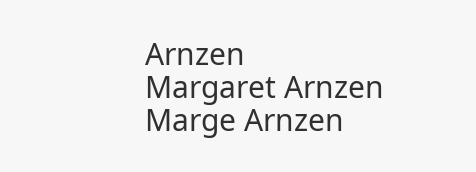Arnzen
Margaret Arnzen
Marge Arnzen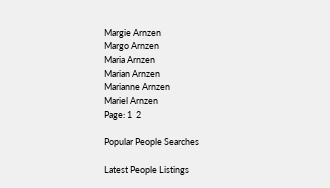Margie Arnzen
Margo Arnzen
Maria Arnzen
Marian Arnzen
Marianne Arnzen
Mariel Arnzen
Page: 1  2

Popular People Searches

Latest People Listings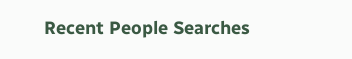Recent People Searches